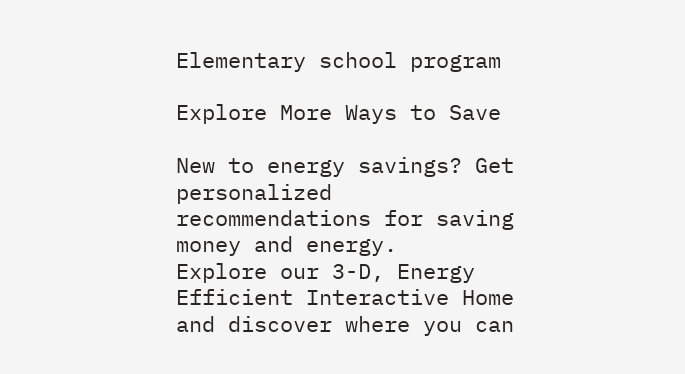Elementary school program

Explore More Ways to Save

New to energy savings? Get personalized recommendations for saving money and energy.
Explore our 3-D, Energy Efficient Interactive Home and discover where you can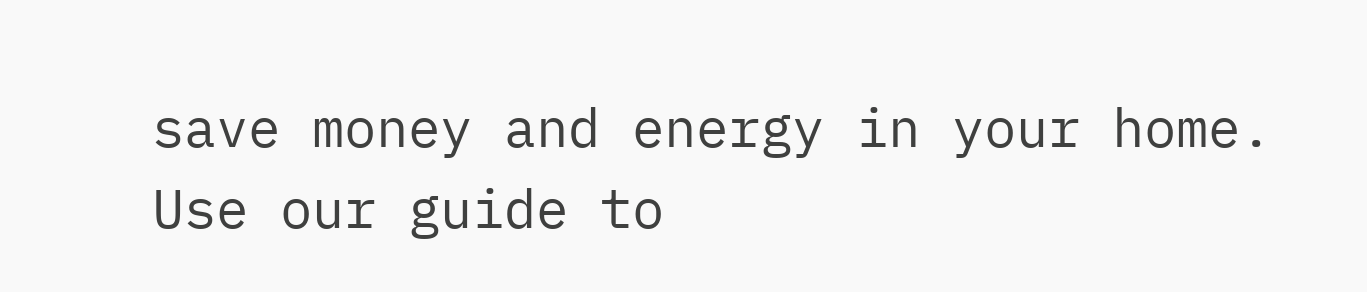save money and energy in your home.
Use our guide to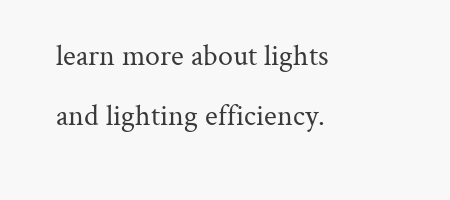learn more about lights and lighting efficiency.